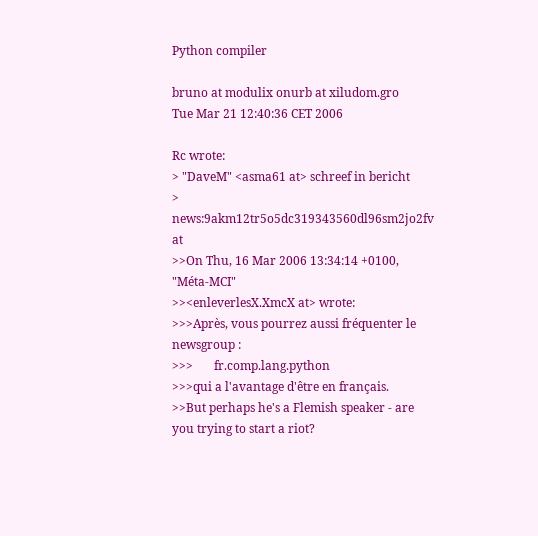Python compiler

bruno at modulix onurb at xiludom.gro
Tue Mar 21 12:40:36 CET 2006

Rc wrote:
> "DaveM" <asma61 at> schreef in bericht
> news:9akm12tr5o5dc319343560dl96sm2jo2fv at
>>On Thu, 16 Mar 2006 13:34:14 +0100, "Méta-MCI"
>><enleverlesX.XmcX at> wrote:
>>>Après, vous pourrez aussi fréquenter le newsgroup :
>>>       fr.comp.lang.python
>>>qui a l'avantage d'être en français.
>>But perhaps he's a Flemish speaker - are you trying to start a riot?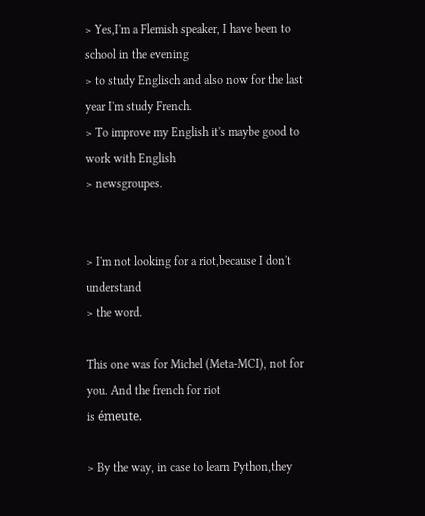> Yes,I'm a Flemish speaker, I have been to school in the evening
> to study Englisch and also now for the last year I'm study French.
> To improve my English it's maybe good to work with English
> newsgroupes.


> I'm not looking for a riot,because I don't understand
> the word.

This one was for Michel (Meta-MCI), not for you. And the french for riot
is émeute.

> By the way, in case to learn Python,they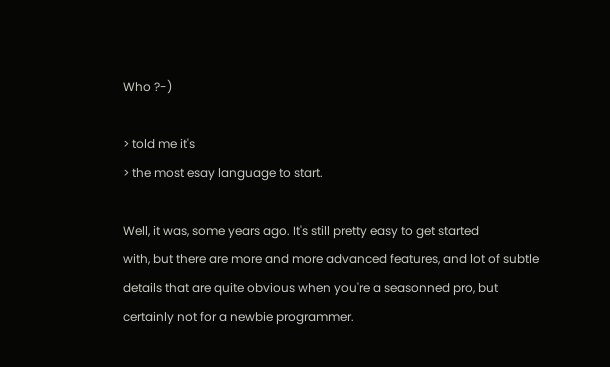Who ?-)

> told me it's
> the most esay language to start.

Well, it was, some years ago. It's still pretty easy to get started
with, but there are more and more advanced features, and lot of subtle
details that are quite obvious when you're a seasonned pro, but
certainly not for a newbie programmer.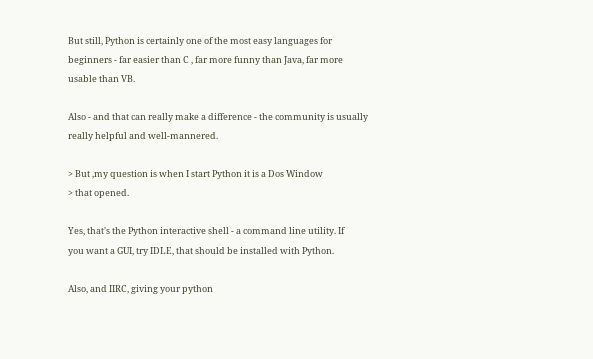But still, Python is certainly one of the most easy languages for
beginners - far easier than C , far more funny than Java, far more
usable than VB.

Also - and that can really make a difference - the community is usually
really helpful and well-mannered.

> But ,my question is when I start Python it is a Dos Window
> that opened.

Yes, that's the Python interactive shell - a command line utility. If
you want a GUI, try IDLE, that should be installed with Python.

Also, and IIRC, giving your python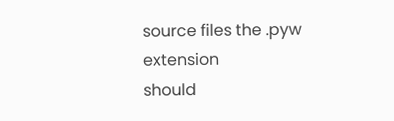source files the .pyw extension
should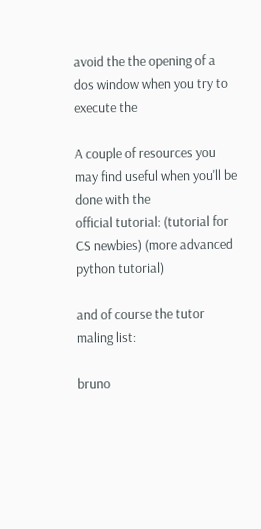avoid the the opening of a dos window when you try to execute the

A couple of resources you may find useful when you'll be done with the
official tutorial: (tutorial for CS newbies) (more advanced python tutorial)

and of course the tutor maling list:

bruno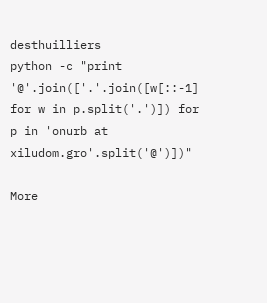desthuilliers
python -c "print '@'.join(['.'.join([w[::-1] for w in p.split('.')]) for
p in 'onurb at xiludom.gro'.split('@')])"

More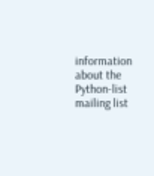information about the Python-list mailing list